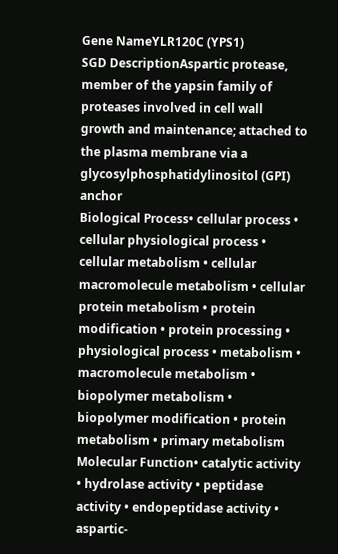Gene NameYLR120C (YPS1)
SGD DescriptionAspartic protease, member of the yapsin family of proteases involved in cell wall growth and maintenance; attached to the plasma membrane via a glycosylphosphatidylinositol (GPI) anchor
Biological Process• cellular process • cellular physiological process • cellular metabolism • cellular macromolecule metabolism • cellular protein metabolism • protein modification • protein processing • physiological process • metabolism • macromolecule metabolism • biopolymer metabolism • biopolymer modification • protein metabolism • primary metabolism
Molecular Function• catalytic activity • hydrolase activity • peptidase activity • endopeptidase activity • aspartic-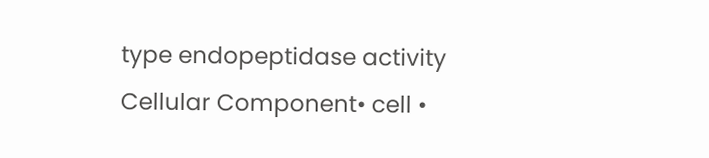type endopeptidase activity
Cellular Component• cell •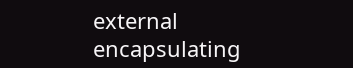external encapsulating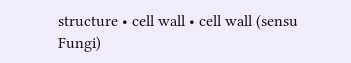structure • cell wall • cell wall (sensu Fungi)